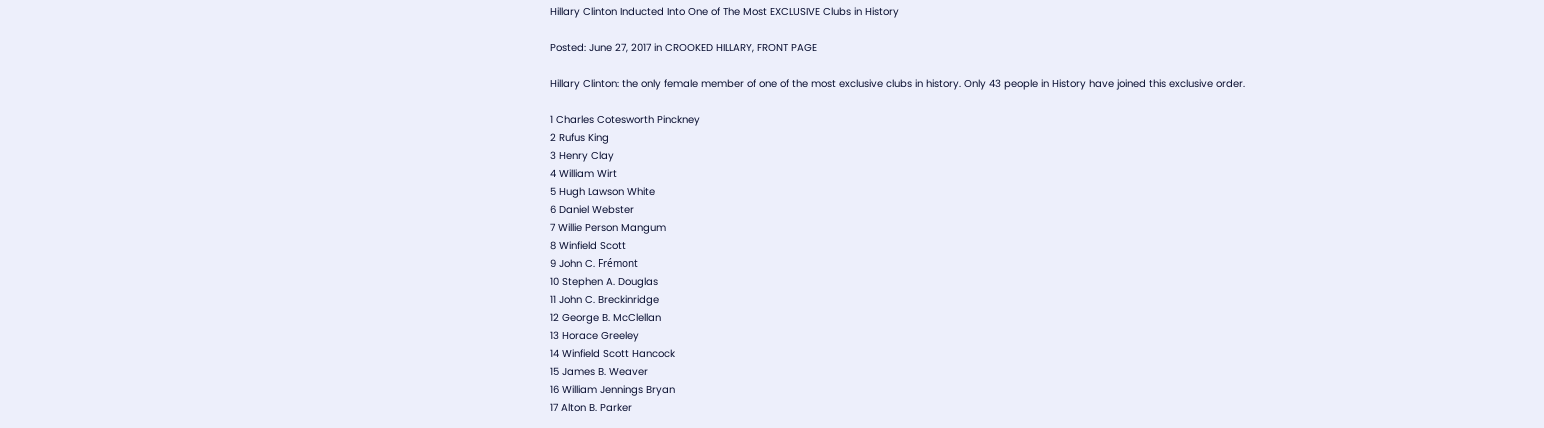Hillary Clinton Inducted Into One of The Most EXCLUSIVE Clubs in History

Posted: June 27, 2017 in CROOKED HILLARY, FRONT PAGE

Hillary Clinton: the only female member of one of the most exclusive clubs in history. Only 43 people in History have joined this exclusive order.

1 Charles Cotesworth Pinckney
2 Rufus King
3 Henry Clay
4 William Wirt
5 Hugh Lawson White
6 Daniel Webster
7 Willie Person Mangum
8 Winfield Scott
9 John C. Frémont
10 Stephen A. Douglas
11 John C. Breckinridge
12 George B. McClellan
13 Horace Greeley
14 Winfield Scott Hancock
15 James B. Weaver
16 William Jennings Bryan
17 Alton B. Parker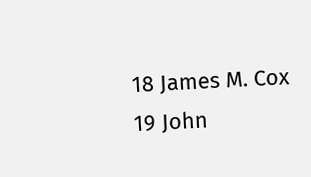18 James M. Cox
19 John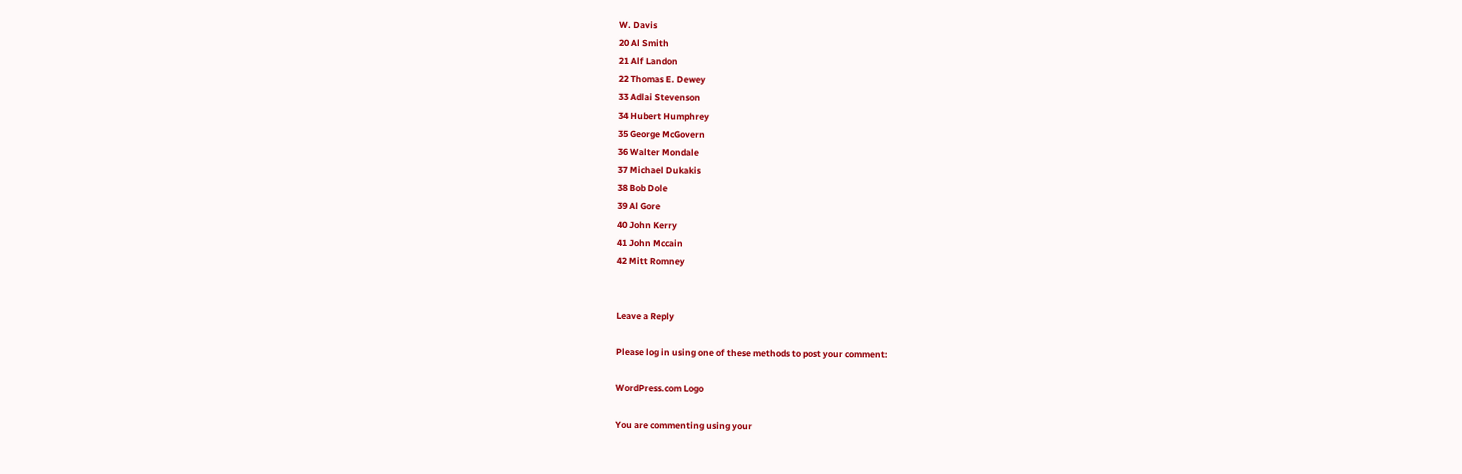W. Davis
20 Al Smith
21 Alf Landon
22 Thomas E. Dewey
33 Adlai Stevenson
34 Hubert Humphrey
35 George McGovern
36 Walter Mondale
37 Michael Dukakis
38 Bob Dole
39 Al Gore
40 John Kerry
41 John Mccain
42 Mitt Romney


Leave a Reply

Please log in using one of these methods to post your comment:

WordPress.com Logo

You are commenting using your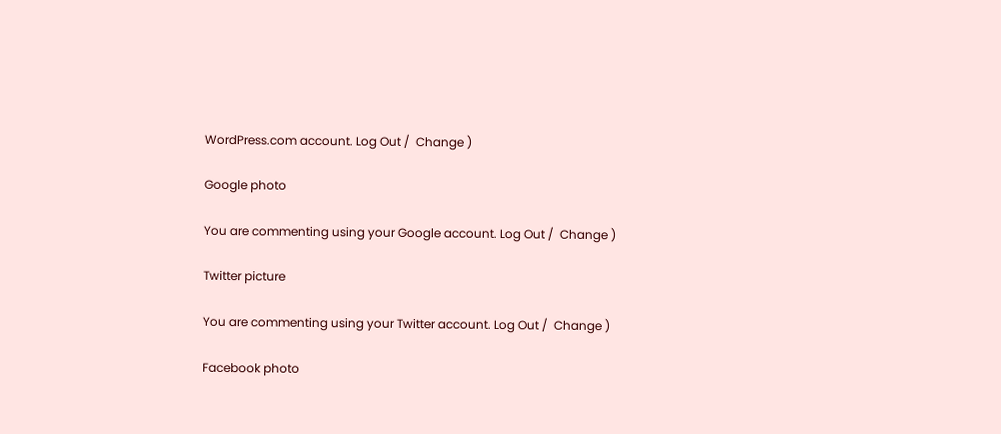WordPress.com account. Log Out /  Change )

Google photo

You are commenting using your Google account. Log Out /  Change )

Twitter picture

You are commenting using your Twitter account. Log Out /  Change )

Facebook photo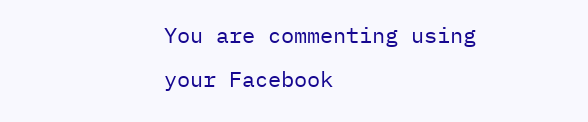You are commenting using your Facebook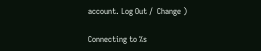account. Log Out /  Change )

Connecting to %s